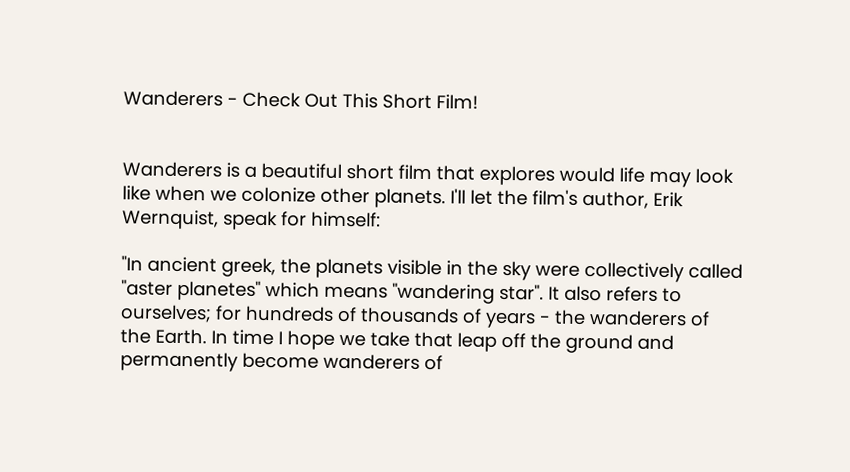Wanderers - Check Out This Short Film!


Wanderers is a beautiful short film that explores would life may look like when we colonize other planets. I'll let the film's author, Erik Wernquist, speak for himself:

"In ancient greek, the planets visible in the sky were collectively called "aster planetes" which means "wandering star". It also refers to ourselves; for hundreds of thousands of years - the wanderers of the Earth. In time I hope we take that leap off the ground and permanently become wanderers of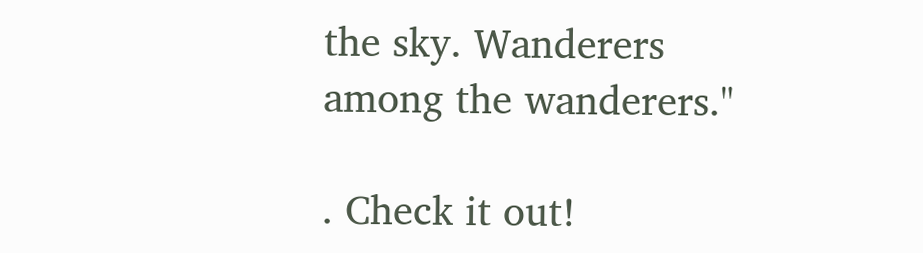the sky. Wanderers among the wanderers."

. Check it out!